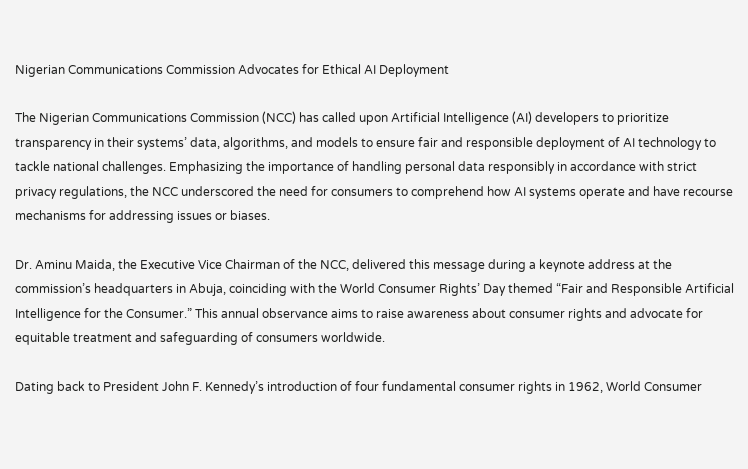Nigerian Communications Commission Advocates for Ethical AI Deployment

The Nigerian Communications Commission (NCC) has called upon Artificial Intelligence (AI) developers to prioritize transparency in their systems’ data, algorithms, and models to ensure fair and responsible deployment of AI technology to tackle national challenges. Emphasizing the importance of handling personal data responsibly in accordance with strict privacy regulations, the NCC underscored the need for consumers to comprehend how AI systems operate and have recourse mechanisms for addressing issues or biases.

Dr. Aminu Maida, the Executive Vice Chairman of the NCC, delivered this message during a keynote address at the commission’s headquarters in Abuja, coinciding with the World Consumer Rights’ Day themed “Fair and Responsible Artificial Intelligence for the Consumer.” This annual observance aims to raise awareness about consumer rights and advocate for equitable treatment and safeguarding of consumers worldwide.

Dating back to President John F. Kennedy’s introduction of four fundamental consumer rights in 1962, World Consumer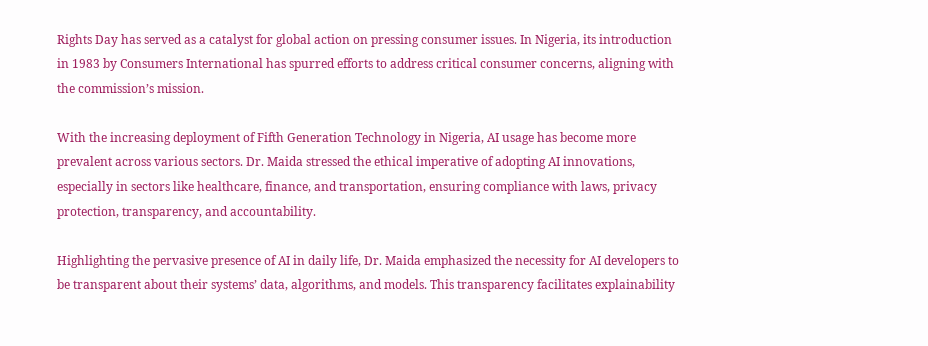Rights Day has served as a catalyst for global action on pressing consumer issues. In Nigeria, its introduction in 1983 by Consumers International has spurred efforts to address critical consumer concerns, aligning with the commission’s mission.

With the increasing deployment of Fifth Generation Technology in Nigeria, AI usage has become more prevalent across various sectors. Dr. Maida stressed the ethical imperative of adopting AI innovations, especially in sectors like healthcare, finance, and transportation, ensuring compliance with laws, privacy protection, transparency, and accountability.

Highlighting the pervasive presence of AI in daily life, Dr. Maida emphasized the necessity for AI developers to be transparent about their systems’ data, algorithms, and models. This transparency facilitates explainability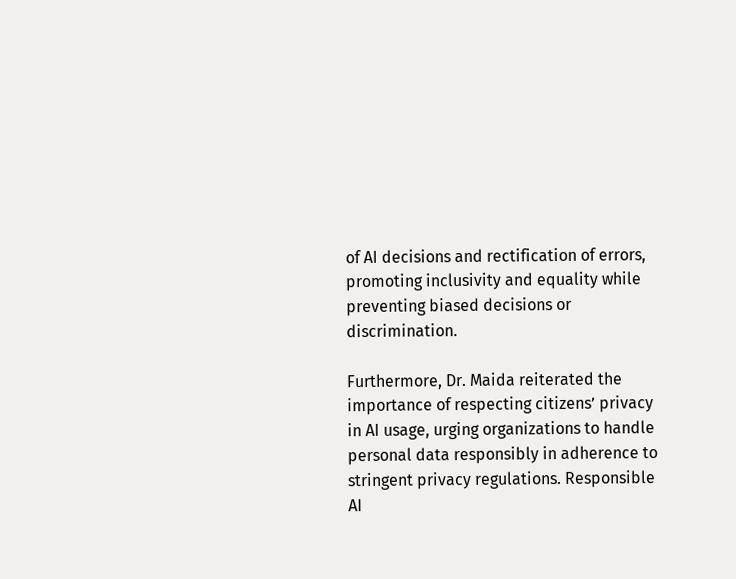of AI decisions and rectification of errors, promoting inclusivity and equality while preventing biased decisions or discrimination.

Furthermore, Dr. Maida reiterated the importance of respecting citizens’ privacy in AI usage, urging organizations to handle personal data responsibly in adherence to stringent privacy regulations. Responsible AI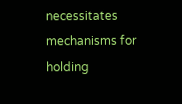necessitates mechanisms for holding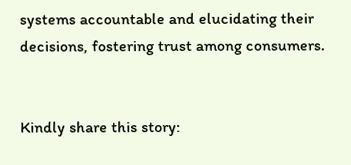systems accountable and elucidating their decisions, fostering trust among consumers.


Kindly share this story: